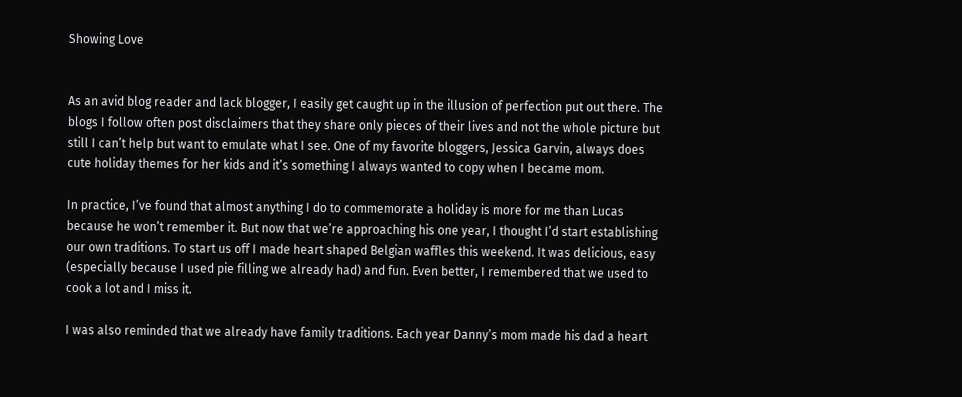Showing Love


As an avid blog reader and lack blogger, I easily get caught up in the illusion of perfection put out there. The blogs I follow often post disclaimers that they share only pieces of their lives and not the whole picture but still I can’t help but want to emulate what I see. One of my favorite bloggers, Jessica Garvin, always does cute holiday themes for her kids and it’s something I always wanted to copy when I became mom.

In practice, I’ve found that almost anything I do to commemorate a holiday is more for me than Lucas because he won’t remember it. But now that we’re approaching his one year, I thought I’d start establishing our own traditions. To start us off I made heart shaped Belgian waffles this weekend. It was delicious, easy (especially because I used pie filling we already had) and fun. Even better, I remembered that we used to cook a lot and I miss it.

I was also reminded that we already have family traditions. Each year Danny’s mom made his dad a heart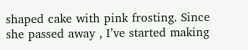shaped cake with pink frosting. Since she passed away , I’ve started making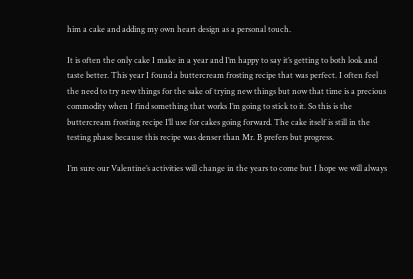him a cake and adding my own heart design as a personal touch.

It is often the only cake I make in a year and I’m happy to say it’s getting to both look and taste better. This year I found a buttercream frosting recipe that was perfect. I often feel the need to try new things for the sake of trying new things but now that time is a precious commodity when I find something that works I’m going to stick to it. So this is the buttercream frosting recipe I’ll use for cakes going forward. The cake itself is still in the testing phase because this recipe was denser than Mr. B prefers but progress.

I’m sure our Valentine’s activities will change in the years to come but I hope we will always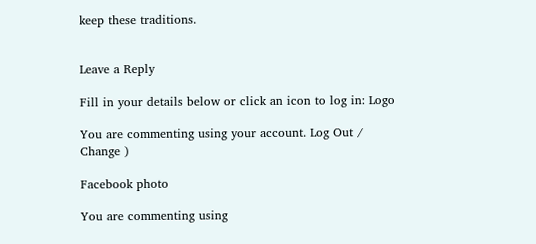keep these traditions.


Leave a Reply

Fill in your details below or click an icon to log in: Logo

You are commenting using your account. Log Out /  Change )

Facebook photo

You are commenting using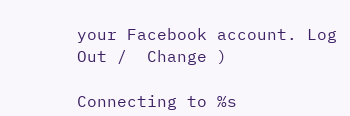your Facebook account. Log Out /  Change )

Connecting to %s